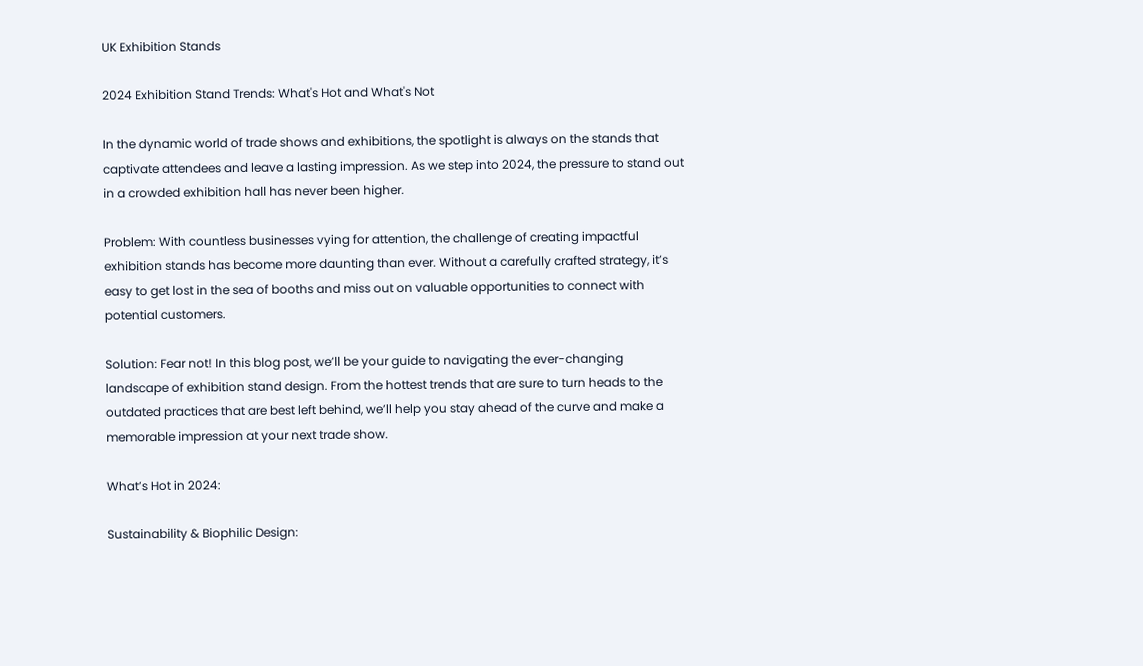UK Exhibition Stands

2024 Exhibition Stand Trends: What's Hot and What's Not

In the dynamic world of trade shows and exhibitions, the spotlight is always on the stands that captivate attendees and leave a lasting impression. As we step into 2024, the pressure to stand out in a crowded exhibition hall has never been higher.

Problem: With countless businesses vying for attention, the challenge of creating impactful exhibition stands has become more daunting than ever. Without a carefully crafted strategy, it’s easy to get lost in the sea of booths and miss out on valuable opportunities to connect with potential customers.

Solution: Fear not! In this blog post, we’ll be your guide to navigating the ever-changing landscape of exhibition stand design. From the hottest trends that are sure to turn heads to the outdated practices that are best left behind, we’ll help you stay ahead of the curve and make a memorable impression at your next trade show.

What’s Hot in 2024:

Sustainability & Biophilic Design: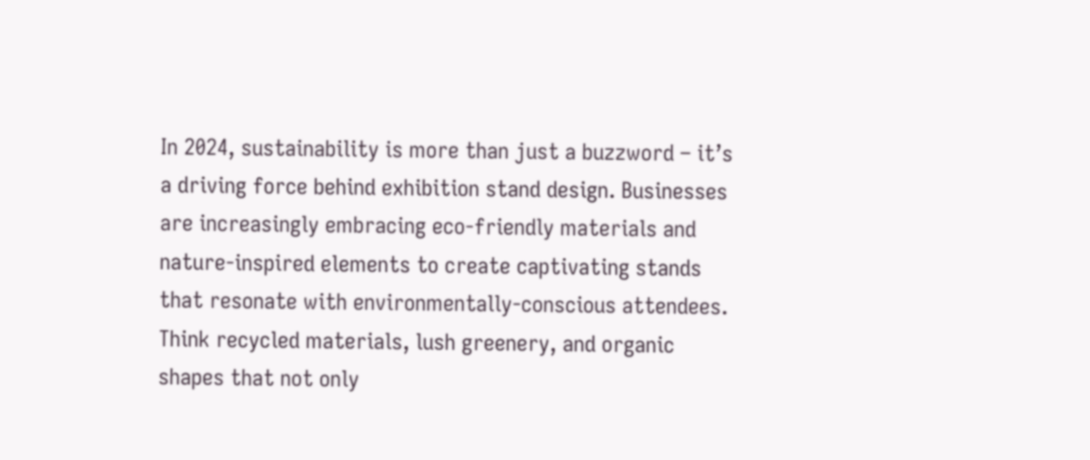In 2024, sustainability is more than just a buzzword – it’s a driving force behind exhibition stand design. Businesses are increasingly embracing eco-friendly materials and nature-inspired elements to create captivating stands that resonate with environmentally-conscious attendees. Think recycled materials, lush greenery, and organic shapes that not only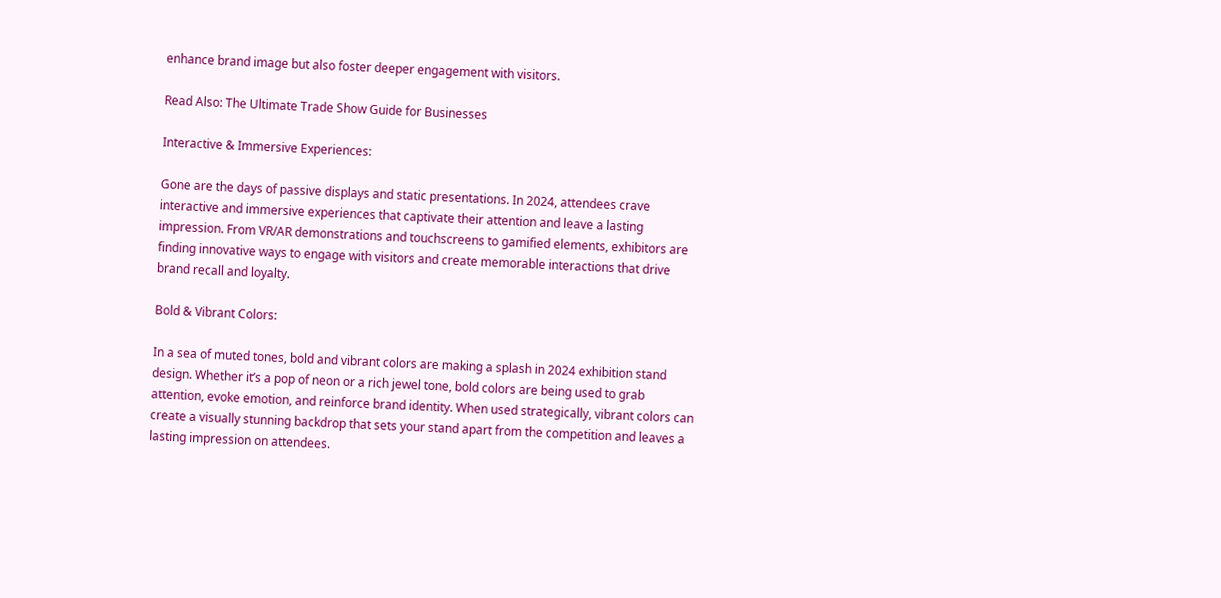enhance brand image but also foster deeper engagement with visitors.

Read Also: The Ultimate Trade Show Guide for Businesses

Interactive & Immersive Experiences:

Gone are the days of passive displays and static presentations. In 2024, attendees crave interactive and immersive experiences that captivate their attention and leave a lasting impression. From VR/AR demonstrations and touchscreens to gamified elements, exhibitors are finding innovative ways to engage with visitors and create memorable interactions that drive brand recall and loyalty.

Bold & Vibrant Colors:

In a sea of muted tones, bold and vibrant colors are making a splash in 2024 exhibition stand design. Whether it’s a pop of neon or a rich jewel tone, bold colors are being used to grab attention, evoke emotion, and reinforce brand identity. When used strategically, vibrant colors can create a visually stunning backdrop that sets your stand apart from the competition and leaves a lasting impression on attendees.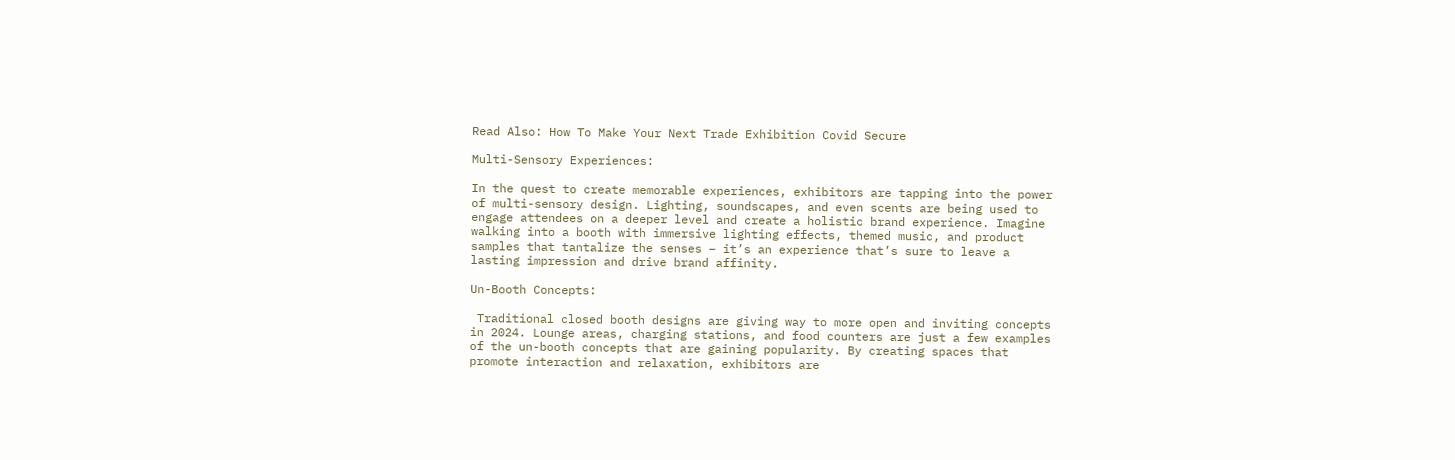Read Also: How To Make Your Next Trade Exhibition Covid Secure

Multi-Sensory Experiences:

In the quest to create memorable experiences, exhibitors are tapping into the power of multi-sensory design. Lighting, soundscapes, and even scents are being used to engage attendees on a deeper level and create a holistic brand experience. Imagine walking into a booth with immersive lighting effects, themed music, and product samples that tantalize the senses – it’s an experience that’s sure to leave a lasting impression and drive brand affinity.

Un-Booth Concepts:

 Traditional closed booth designs are giving way to more open and inviting concepts in 2024. Lounge areas, charging stations, and food counters are just a few examples of the un-booth concepts that are gaining popularity. By creating spaces that promote interaction and relaxation, exhibitors are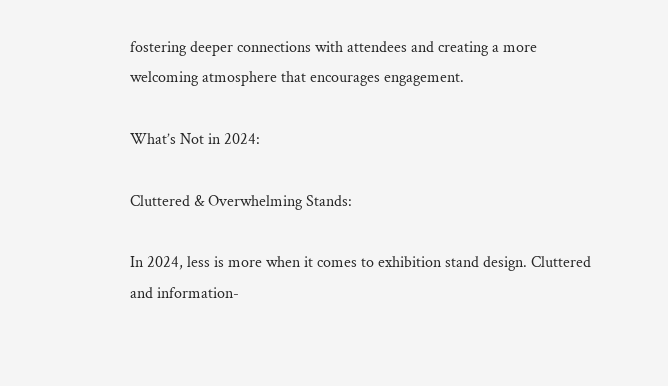fostering deeper connections with attendees and creating a more welcoming atmosphere that encourages engagement.

What’s Not in 2024:

Cluttered & Overwhelming Stands:

In 2024, less is more when it comes to exhibition stand design. Cluttered and information-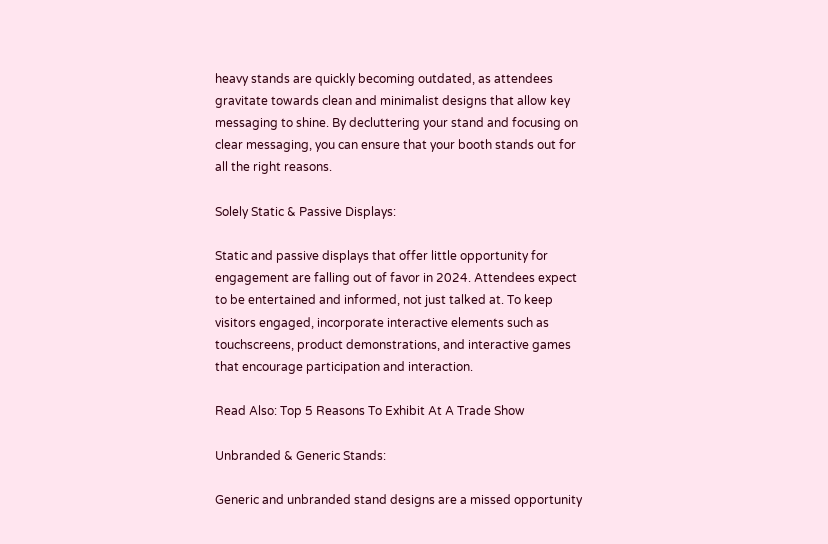heavy stands are quickly becoming outdated, as attendees gravitate towards clean and minimalist designs that allow key messaging to shine. By decluttering your stand and focusing on clear messaging, you can ensure that your booth stands out for all the right reasons.

Solely Static & Passive Displays:

Static and passive displays that offer little opportunity for engagement are falling out of favor in 2024. Attendees expect to be entertained and informed, not just talked at. To keep visitors engaged, incorporate interactive elements such as touchscreens, product demonstrations, and interactive games that encourage participation and interaction.

Read Also: Top 5 Reasons To Exhibit At A Trade Show

Unbranded & Generic Stands:

Generic and unbranded stand designs are a missed opportunity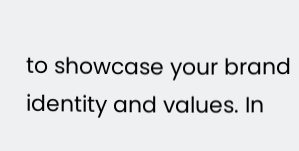to showcase your brand identity and values. In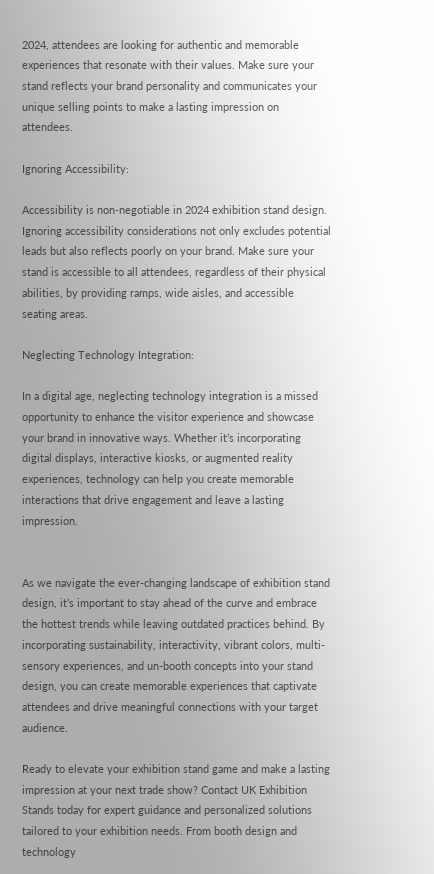2024, attendees are looking for authentic and memorable experiences that resonate with their values. Make sure your stand reflects your brand personality and communicates your unique selling points to make a lasting impression on attendees.

Ignoring Accessibility:

Accessibility is non-negotiable in 2024 exhibition stand design. Ignoring accessibility considerations not only excludes potential leads but also reflects poorly on your brand. Make sure your stand is accessible to all attendees, regardless of their physical abilities, by providing ramps, wide aisles, and accessible seating areas.

Neglecting Technology Integration:

In a digital age, neglecting technology integration is a missed opportunity to enhance the visitor experience and showcase your brand in innovative ways. Whether it’s incorporating digital displays, interactive kiosks, or augmented reality experiences, technology can help you create memorable interactions that drive engagement and leave a lasting impression.


As we navigate the ever-changing landscape of exhibition stand design, it’s important to stay ahead of the curve and embrace the hottest trends while leaving outdated practices behind. By incorporating sustainability, interactivity, vibrant colors, multi-sensory experiences, and un-booth concepts into your stand design, you can create memorable experiences that captivate attendees and drive meaningful connections with your target audience.

Ready to elevate your exhibition stand game and make a lasting impression at your next trade show? Contact UK Exhibition Stands today for expert guidance and personalized solutions tailored to your exhibition needs. From booth design and technology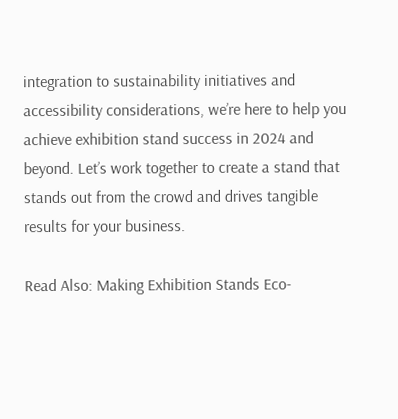integration to sustainability initiatives and accessibility considerations, we’re here to help you achieve exhibition stand success in 2024 and beyond. Let’s work together to create a stand that stands out from the crowd and drives tangible results for your business.

Read Also: Making Exhibition Stands Eco-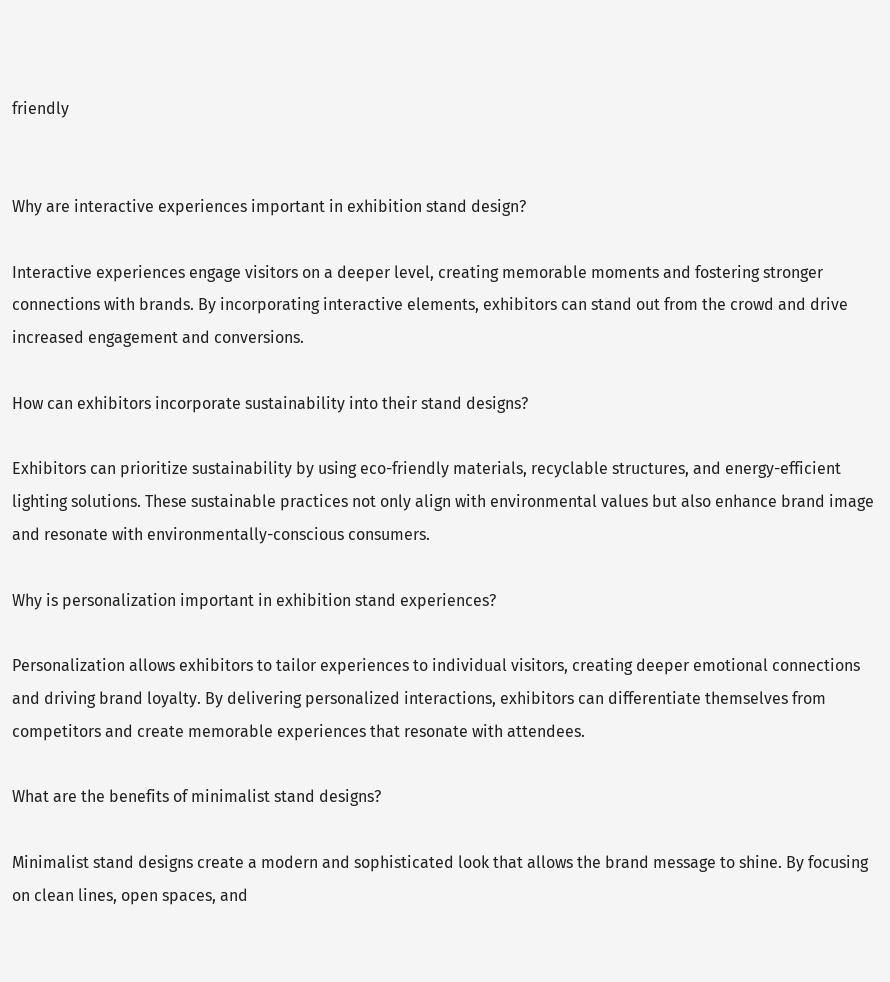friendly


Why are interactive experiences important in exhibition stand design?

Interactive experiences engage visitors on a deeper level, creating memorable moments and fostering stronger connections with brands. By incorporating interactive elements, exhibitors can stand out from the crowd and drive increased engagement and conversions.

How can exhibitors incorporate sustainability into their stand designs?

Exhibitors can prioritize sustainability by using eco-friendly materials, recyclable structures, and energy-efficient lighting solutions. These sustainable practices not only align with environmental values but also enhance brand image and resonate with environmentally-conscious consumers.

Why is personalization important in exhibition stand experiences?

Personalization allows exhibitors to tailor experiences to individual visitors, creating deeper emotional connections and driving brand loyalty. By delivering personalized interactions, exhibitors can differentiate themselves from competitors and create memorable experiences that resonate with attendees.

What are the benefits of minimalist stand designs?

Minimalist stand designs create a modern and sophisticated look that allows the brand message to shine. By focusing on clean lines, open spaces, and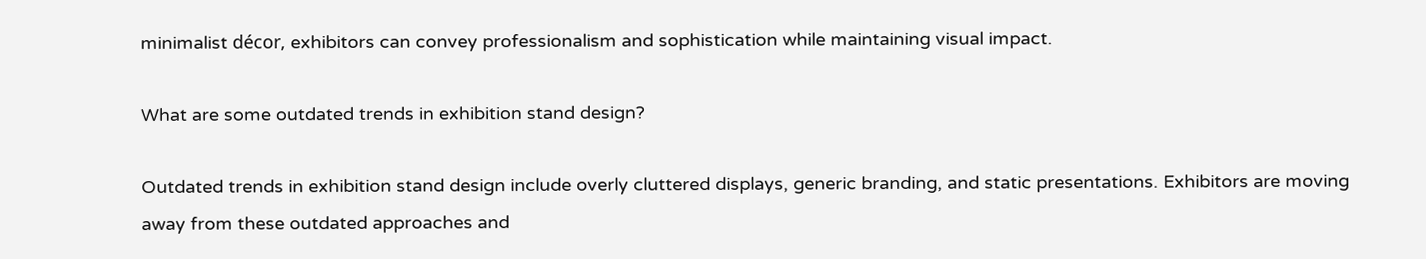minimalist décor, exhibitors can convey professionalism and sophistication while maintaining visual impact.

What are some outdated trends in exhibition stand design?

Outdated trends in exhibition stand design include overly cluttered displays, generic branding, and static presentations. Exhibitors are moving away from these outdated approaches and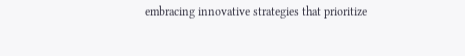embracing innovative strategies that prioritize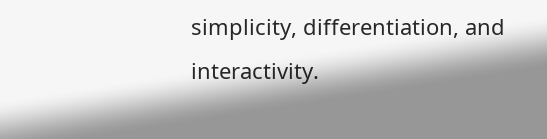simplicity, differentiation, and interactivity.